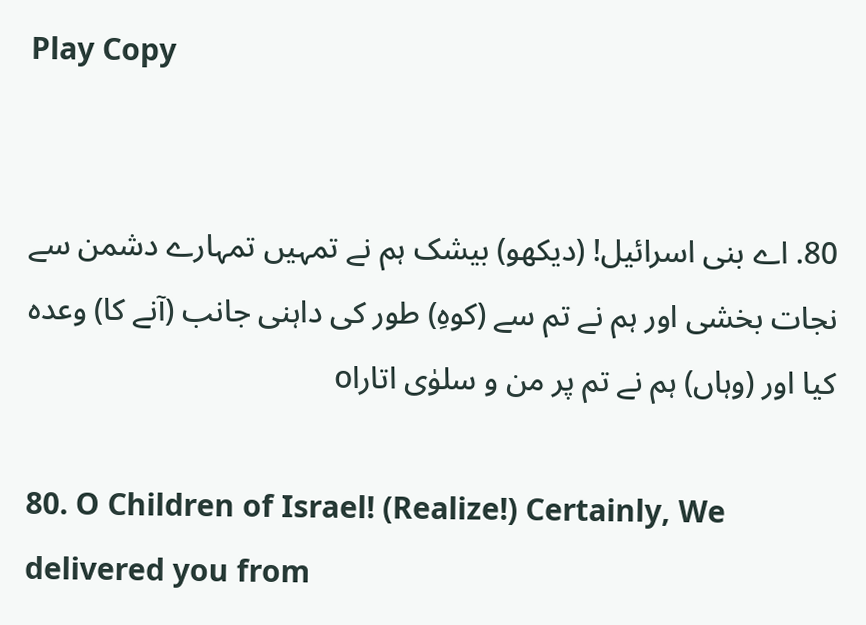Play Copy


80. اے بنی اسرائیل! (دیکھو) بیشک ہم نے تمہیں تمہارے دشمن سے نجات بخشی اور ہم نے تم سے (کوہِ) طور کی داہنی جانب (آنے کا) وعدہ کیا اور (وہاں) ہم نے تم پر من و سلوٰی اتاراo

80. O Children of Israel! (Realize!) Certainly, We delivered you from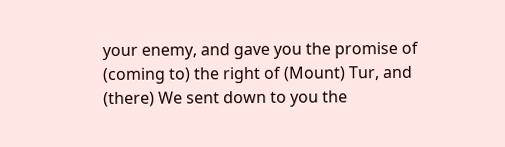your enemy, and gave you the promise of (coming to) the right of (Mount) Tur, and (there) We sent down to you the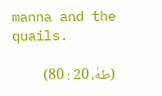manna and the quails.

(طهٰ، 20 : 80)